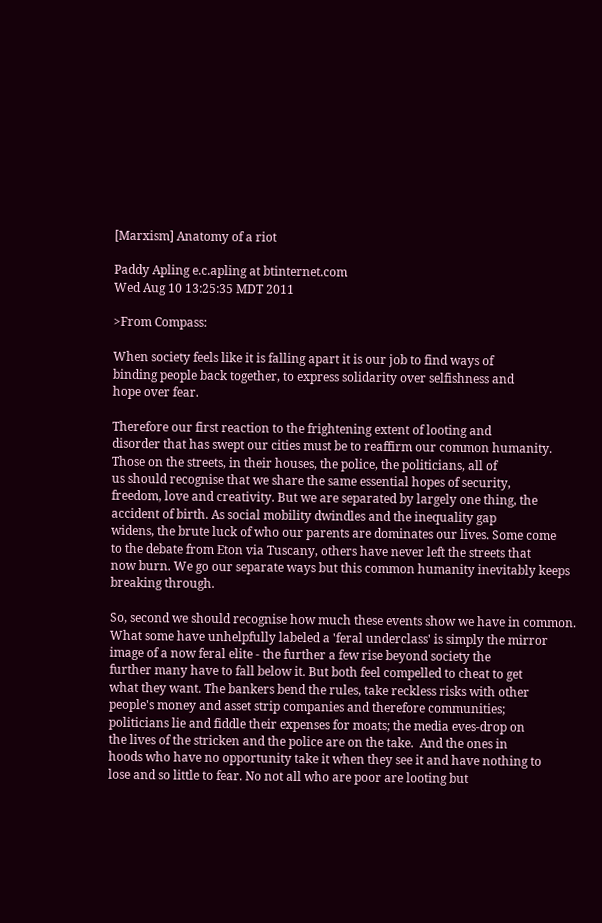[Marxism] Anatomy of a riot

Paddy Apling e.c.apling at btinternet.com
Wed Aug 10 13:25:35 MDT 2011

>From Compass:

When society feels like it is falling apart it is our job to find ways of
binding people back together, to express solidarity over selfishness and
hope over fear.

Therefore our first reaction to the frightening extent of looting and
disorder that has swept our cities must be to reaffirm our common humanity.
Those on the streets, in their houses, the police, the politicians, all of
us should recognise that we share the same essential hopes of security,
freedom, love and creativity. But we are separated by largely one thing, the
accident of birth. As social mobility dwindles and the inequality gap
widens, the brute luck of who our parents are dominates our lives. Some come
to the debate from Eton via Tuscany, others have never left the streets that
now burn. We go our separate ways but this common humanity inevitably keeps
breaking through.

So, second we should recognise how much these events show we have in common.
What some have unhelpfully labeled a 'feral underclass' is simply the mirror
image of a now feral elite - the further a few rise beyond society the
further many have to fall below it. But both feel compelled to cheat to get
what they want. The bankers bend the rules, take reckless risks with other
people's money and asset strip companies and therefore communities;
politicians lie and fiddle their expenses for moats; the media eves-drop on
the lives of the stricken and the police are on the take.  And the ones in
hoods who have no opportunity take it when they see it and have nothing to
lose and so little to fear. No not all who are poor are looting but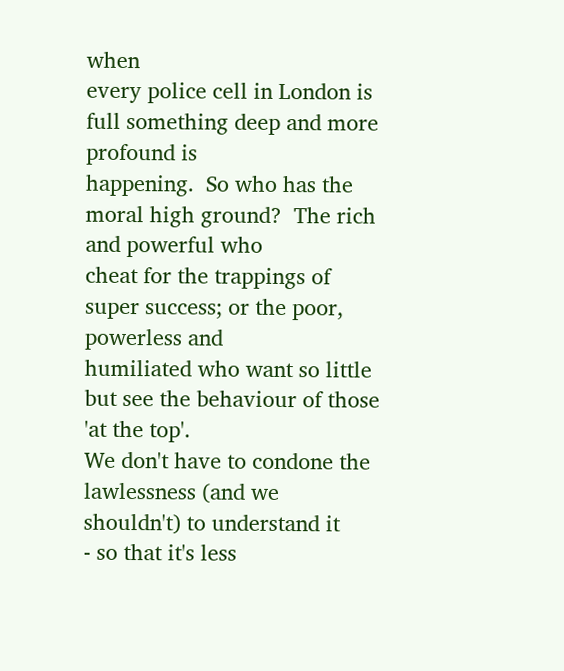when
every police cell in London is full something deep and more profound is
happening.  So who has the moral high ground?  The rich and powerful who
cheat for the trappings of super success; or the poor, powerless and
humiliated who want so little but see the behaviour of those 'at the top'.
We don't have to condone the lawlessness (and we shouldn't) to understand it
- so that it's less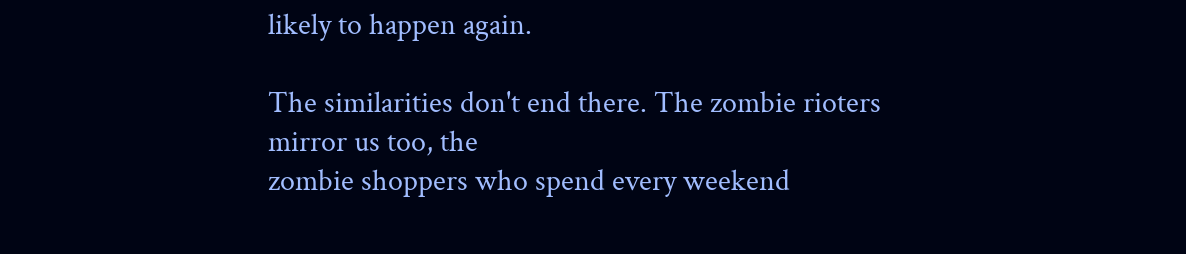likely to happen again.

The similarities don't end there. The zombie rioters mirror us too, the
zombie shoppers who spend every weekend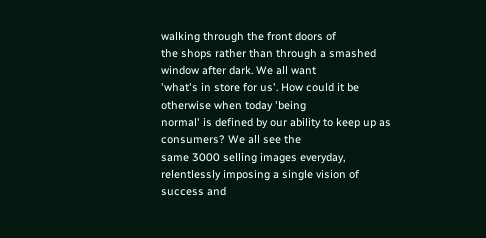walking through the front doors of
the shops rather than through a smashed window after dark. We all want
'what's in store for us'. How could it be otherwise when today 'being
normal' is defined by our ability to keep up as consumers? We all see the
same 3000 selling images everyday, relentlessly imposing a single vision of
success and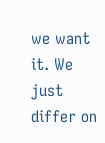we want it. We just differ on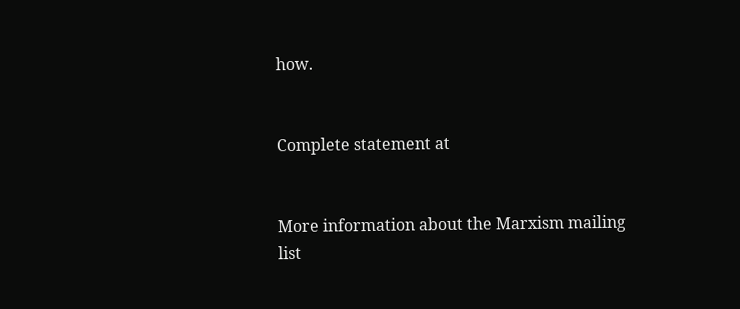how.


Complete statement at


More information about the Marxism mailing list